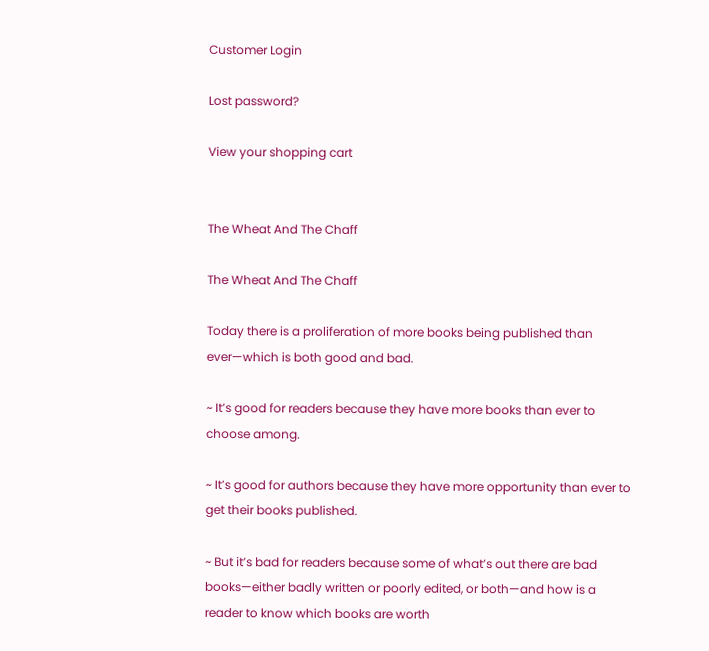Customer Login

Lost password?

View your shopping cart


The Wheat And The Chaff

The Wheat And The Chaff

Today there is a proliferation of more books being published than ever—which is both good and bad.

~ It’s good for readers because they have more books than ever to choose among.

~ It’s good for authors because they have more opportunity than ever to get their books published.

~ But it’s bad for readers because some of what’s out there are bad books—either badly written or poorly edited, or both—and how is a reader to know which books are worth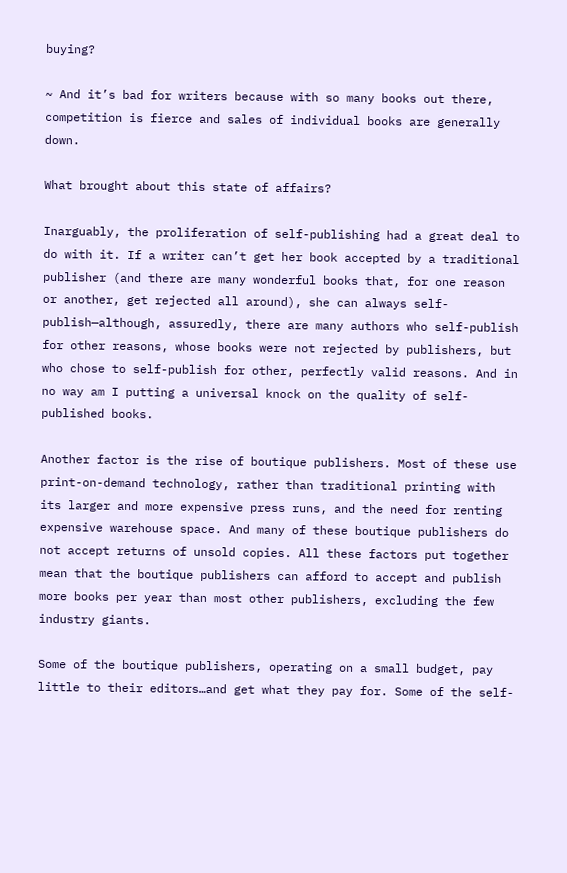buying?

~ And it’s bad for writers because with so many books out there, competition is fierce and sales of individual books are generally down.

What brought about this state of affairs?

Inarguably, the proliferation of self-publishing had a great deal to do with it. If a writer can’t get her book accepted by a traditional publisher (and there are many wonderful books that, for one reason or another, get rejected all around), she can always self-publish—although, assuredly, there are many authors who self-publish for other reasons, whose books were not rejected by publishers, but who chose to self-publish for other, perfectly valid reasons. And in no way am I putting a universal knock on the quality of self-published books.

Another factor is the rise of boutique publishers. Most of these use print-on-demand technology, rather than traditional printing with its larger and more expensive press runs, and the need for renting expensive warehouse space. And many of these boutique publishers do not accept returns of unsold copies. All these factors put together mean that the boutique publishers can afford to accept and publish more books per year than most other publishers, excluding the few industry giants.

Some of the boutique publishers, operating on a small budget, pay little to their editors…and get what they pay for. Some of the self-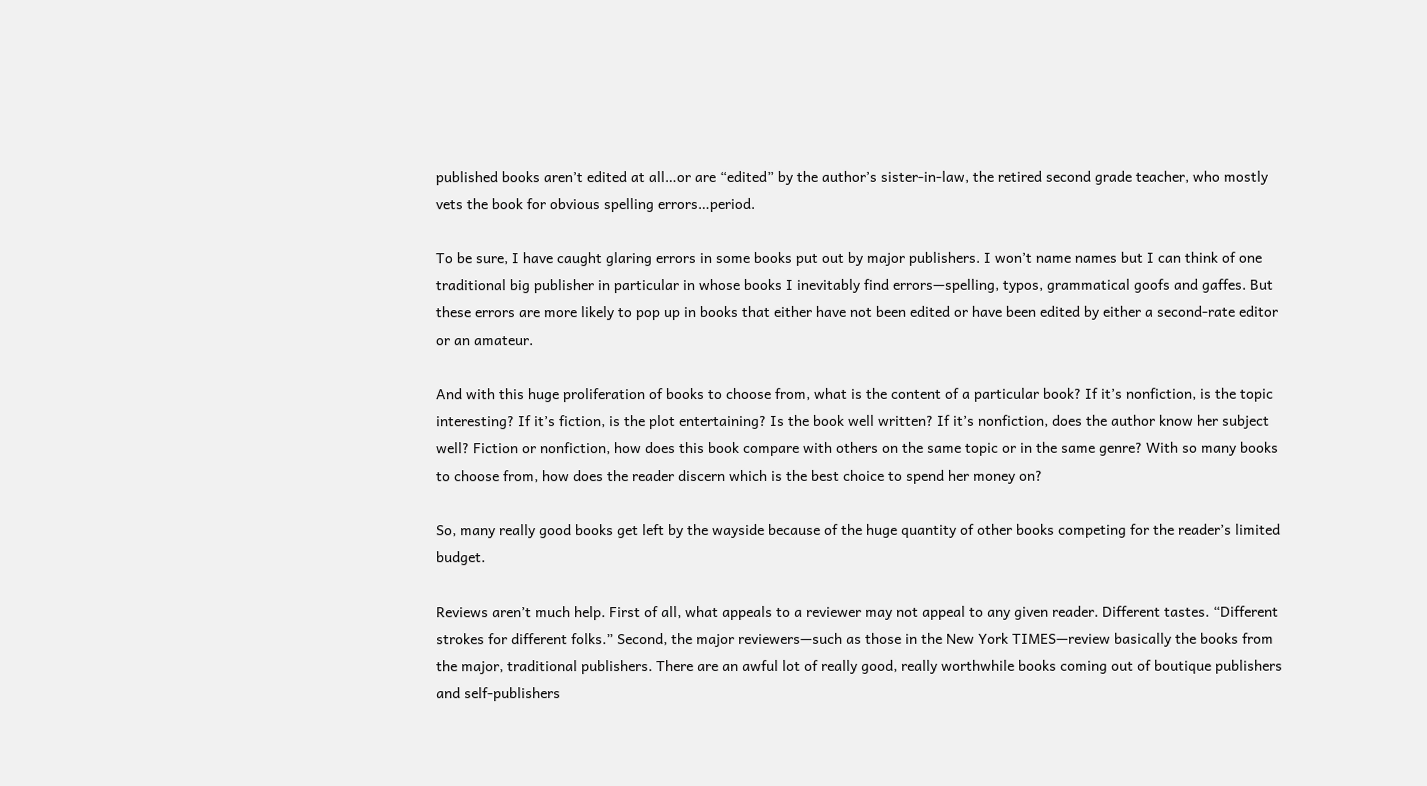published books aren’t edited at all…or are “edited” by the author’s sister-in-law, the retired second grade teacher, who mostly vets the book for obvious spelling errors…period.

To be sure, I have caught glaring errors in some books put out by major publishers. I won’t name names but I can think of one traditional big publisher in particular in whose books I inevitably find errors—spelling, typos, grammatical goofs and gaffes. But these errors are more likely to pop up in books that either have not been edited or have been edited by either a second-rate editor or an amateur.

And with this huge proliferation of books to choose from, what is the content of a particular book? If it’s nonfiction, is the topic interesting? If it’s fiction, is the plot entertaining? Is the book well written? If it’s nonfiction, does the author know her subject well? Fiction or nonfiction, how does this book compare with others on the same topic or in the same genre? With so many books to choose from, how does the reader discern which is the best choice to spend her money on?

So, many really good books get left by the wayside because of the huge quantity of other books competing for the reader’s limited budget.

Reviews aren’t much help. First of all, what appeals to a reviewer may not appeal to any given reader. Different tastes. “Different strokes for different folks.” Second, the major reviewers—such as those in the New York TIMES—review basically the books from the major, traditional publishers. There are an awful lot of really good, really worthwhile books coming out of boutique publishers and self-publishers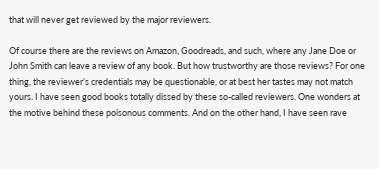that will never get reviewed by the major reviewers.

Of course there are the reviews on Amazon, Goodreads, and such, where any Jane Doe or John Smith can leave a review of any book. But how trustworthy are those reviews? For one thing, the reviewer’s credentials may be questionable, or at best her tastes may not match yours. I have seen good books totally dissed by these so-called reviewers. One wonders at the motive behind these poisonous comments. And on the other hand, I have seen rave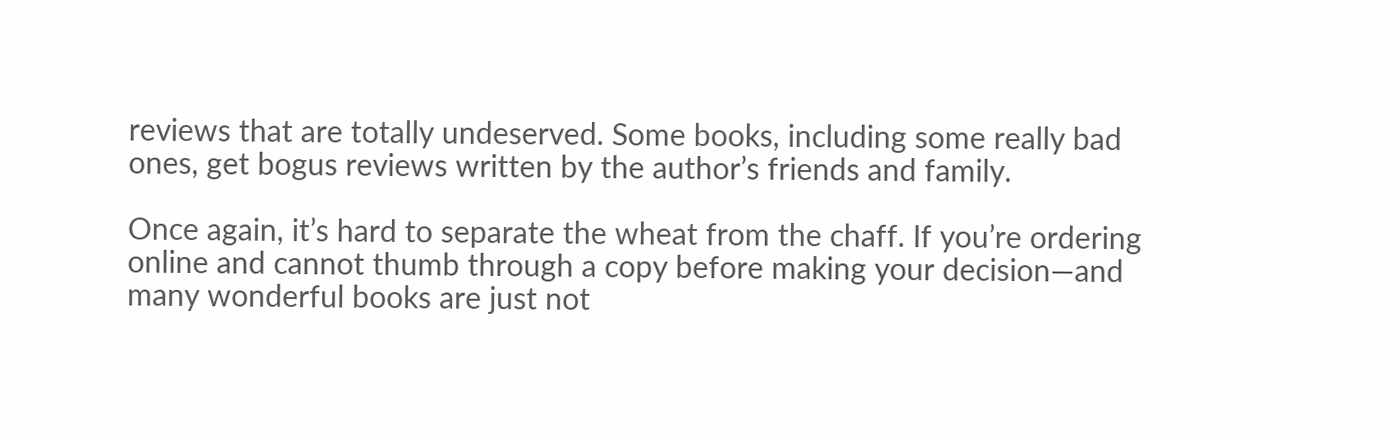reviews that are totally undeserved. Some books, including some really bad ones, get bogus reviews written by the author’s friends and family.

Once again, it’s hard to separate the wheat from the chaff. If you’re ordering online and cannot thumb through a copy before making your decision—and many wonderful books are just not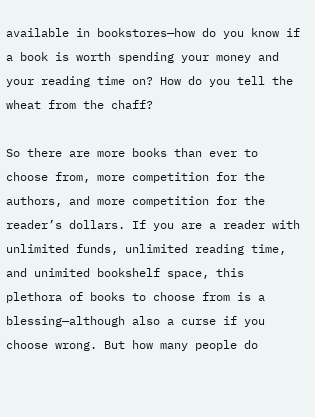available in bookstores—how do you know if a book is worth spending your money and your reading time on? How do you tell the wheat from the chaff?

So there are more books than ever to choose from, more competition for the authors, and more competition for the reader’s dollars. If you are a reader with unlimited funds, unlimited reading time, and unimited bookshelf space, this plethora of books to choose from is a blessing—although also a curse if you choose wrong. But how many people do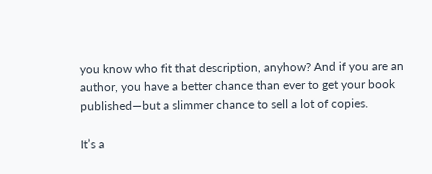you know who fit that description, anyhow? And if you are an author, you have a better chance than ever to get your book published—but a slimmer chance to sell a lot of copies.

It’s a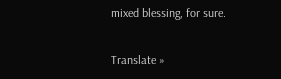mixed blessing, for sure.

Translate »